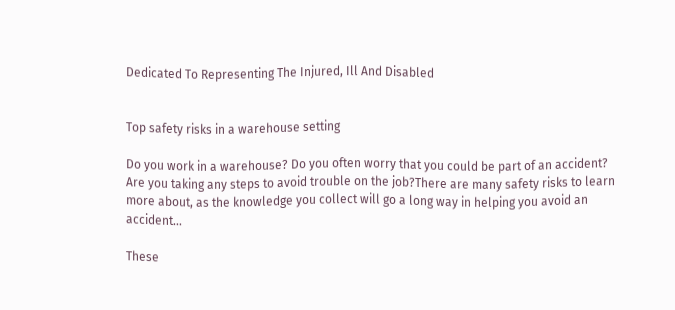Dedicated To Representing The Injured, Ill And Disabled


Top safety risks in a warehouse setting

Do you work in a warehouse? Do you often worry that you could be part of an accident? Are you taking any steps to avoid trouble on the job?There are many safety risks to learn more about, as the knowledge you collect will go a long way in helping you avoid an accident...

These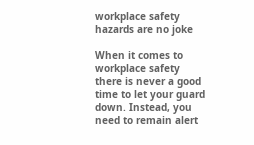workplace safety hazards are no joke

When it comes to workplace safety there is never a good time to let your guard down. Instead, you need to remain alert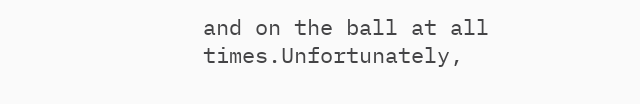and on the ball at all times.Unfortunately,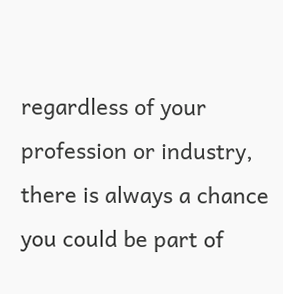regardless of your profession or industry, there is always a chance you could be part of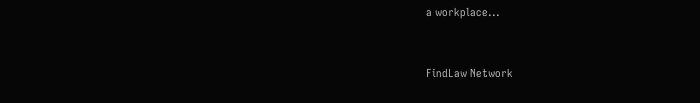a workplace...


FindLaw Network